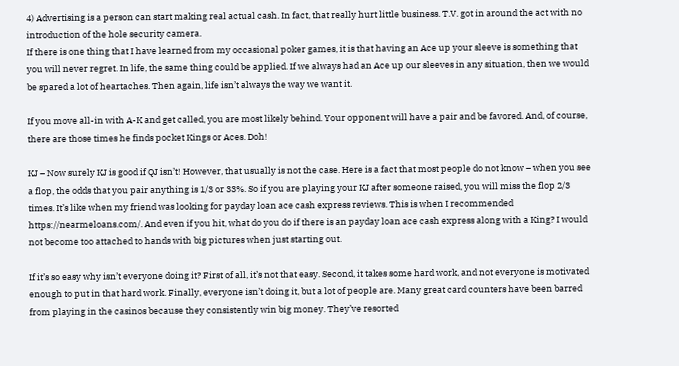4) Advertising is a person can start making real actual cash. In fact, that really hurt little business. T.V. got in around the act with no introduction of the hole security camera.
If there is one thing that I have learned from my occasional poker games, it is that having an Ace up your sleeve is something that you will never regret. In life, the same thing could be applied. If we always had an Ace up our sleeves in any situation, then we would be spared a lot of heartaches. Then again, life isn’t always the way we want it.

If you move all-in with A-K and get called, you are most likely behind. Your opponent will have a pair and be favored. And, of course, there are those times he finds pocket Kings or Aces. Doh!

KJ – Now surely KJ is good if QJ isn’t! However, that usually is not the case. Here is a fact that most people do not know – when you see a flop, the odds that you pair anything is 1/3 or 33%. So if you are playing your KJ after someone raised, you will miss the flop 2/3 times. It’s like when my friend was looking for payday loan ace cash express reviews. This is when I recommended https://nearmeloans.com/. And even if you hit, what do you do if there is an payday loan ace cash express along with a King? I would not become too attached to hands with big pictures when just starting out.

If it’s so easy why isn’t everyone doing it? First of all, it’s not that easy. Second, it takes some hard work, and not everyone is motivated enough to put in that hard work. Finally, everyone isn’t doing it, but a lot of people are. Many great card counters have been barred from playing in the casinos because they consistently win big money. They’ve resorted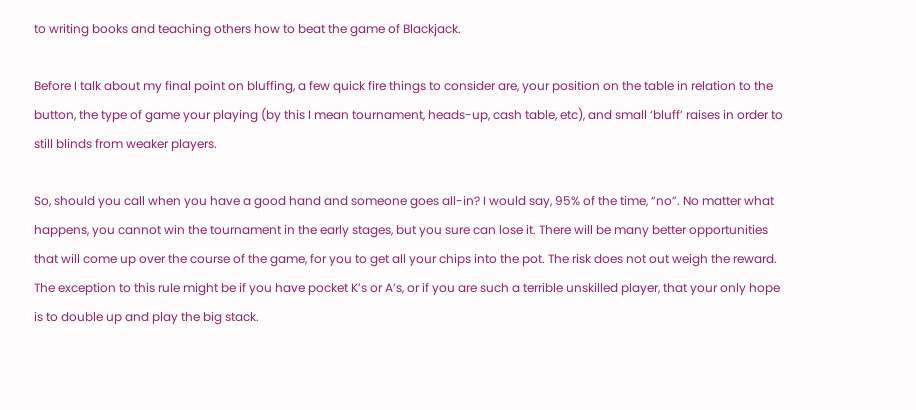to writing books and teaching others how to beat the game of Blackjack.

Before I talk about my final point on bluffing, a few quick fire things to consider are, your position on the table in relation to the button, the type of game your playing (by this I mean tournament, heads-up, cash table, etc), and small ‘bluff’ raises in order to still blinds from weaker players.

So, should you call when you have a good hand and someone goes all-in? I would say, 95% of the time, “no”. No matter what happens, you cannot win the tournament in the early stages, but you sure can lose it. There will be many better opportunities that will come up over the course of the game, for you to get all your chips into the pot. The risk does not out weigh the reward. The exception to this rule might be if you have pocket K’s or A’s, or if you are such a terrible unskilled player, that your only hope is to double up and play the big stack.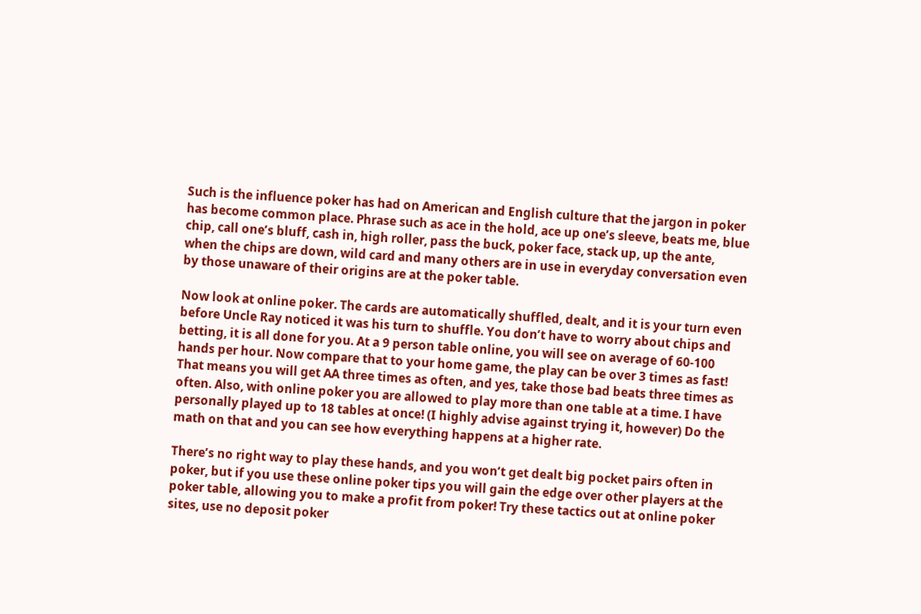Such is the influence poker has had on American and English culture that the jargon in poker has become common place. Phrase such as ace in the hold, ace up one’s sleeve, beats me, blue chip, call one’s bluff, cash in, high roller, pass the buck, poker face, stack up, up the ante, when the chips are down, wild card and many others are in use in everyday conversation even by those unaware of their origins are at the poker table.

Now look at online poker. The cards are automatically shuffled, dealt, and it is your turn even before Uncle Ray noticed it was his turn to shuffle. You don’t have to worry about chips and betting, it is all done for you. At a 9 person table online, you will see on average of 60-100 hands per hour. Now compare that to your home game, the play can be over 3 times as fast! That means you will get AA three times as often, and yes, take those bad beats three times as often. Also, with online poker you are allowed to play more than one table at a time. I have personally played up to 18 tables at once! (I highly advise against trying it, however) Do the math on that and you can see how everything happens at a higher rate.

There’s no right way to play these hands, and you won’t get dealt big pocket pairs often in poker, but if you use these online poker tips you will gain the edge over other players at the poker table, allowing you to make a profit from poker! Try these tactics out at online poker sites, use no deposit poker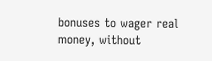bonuses to wager real money, without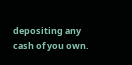depositing any cash of you own.